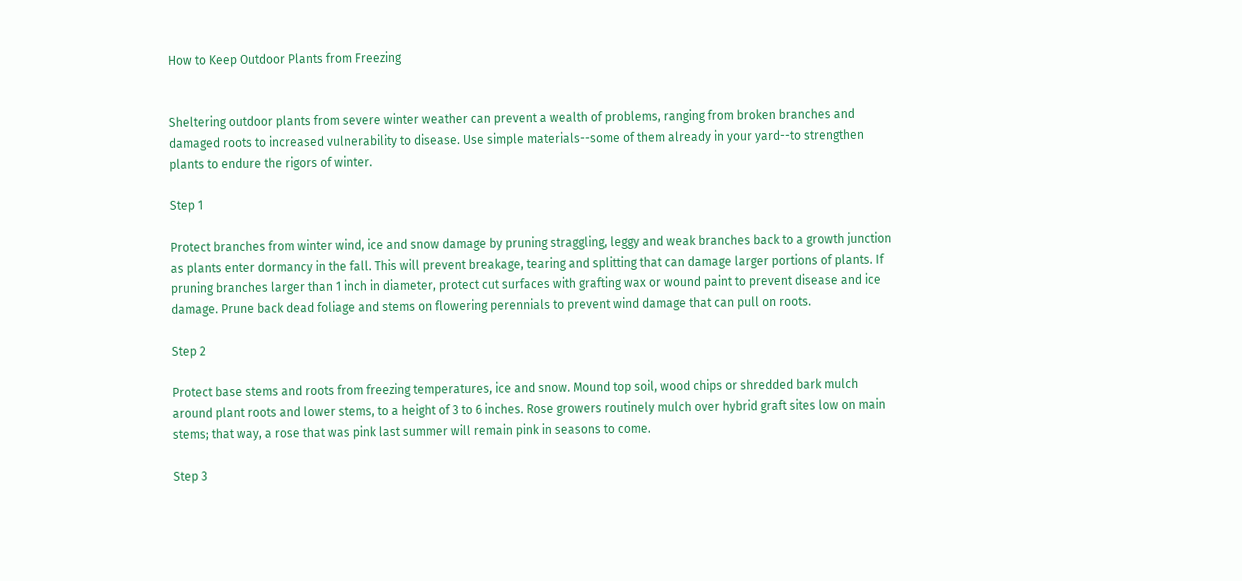How to Keep Outdoor Plants from Freezing


Sheltering outdoor plants from severe winter weather can prevent a wealth of problems, ranging from broken branches and damaged roots to increased vulnerability to disease. Use simple materials--some of them already in your yard--to strengthen plants to endure the rigors of winter.

Step 1

Protect branches from winter wind, ice and snow damage by pruning straggling, leggy and weak branches back to a growth junction as plants enter dormancy in the fall. This will prevent breakage, tearing and splitting that can damage larger portions of plants. If pruning branches larger than 1 inch in diameter, protect cut surfaces with grafting wax or wound paint to prevent disease and ice damage. Prune back dead foliage and stems on flowering perennials to prevent wind damage that can pull on roots.

Step 2

Protect base stems and roots from freezing temperatures, ice and snow. Mound top soil, wood chips or shredded bark mulch around plant roots and lower stems, to a height of 3 to 6 inches. Rose growers routinely mulch over hybrid graft sites low on main stems; that way, a rose that was pink last summer will remain pink in seasons to come.

Step 3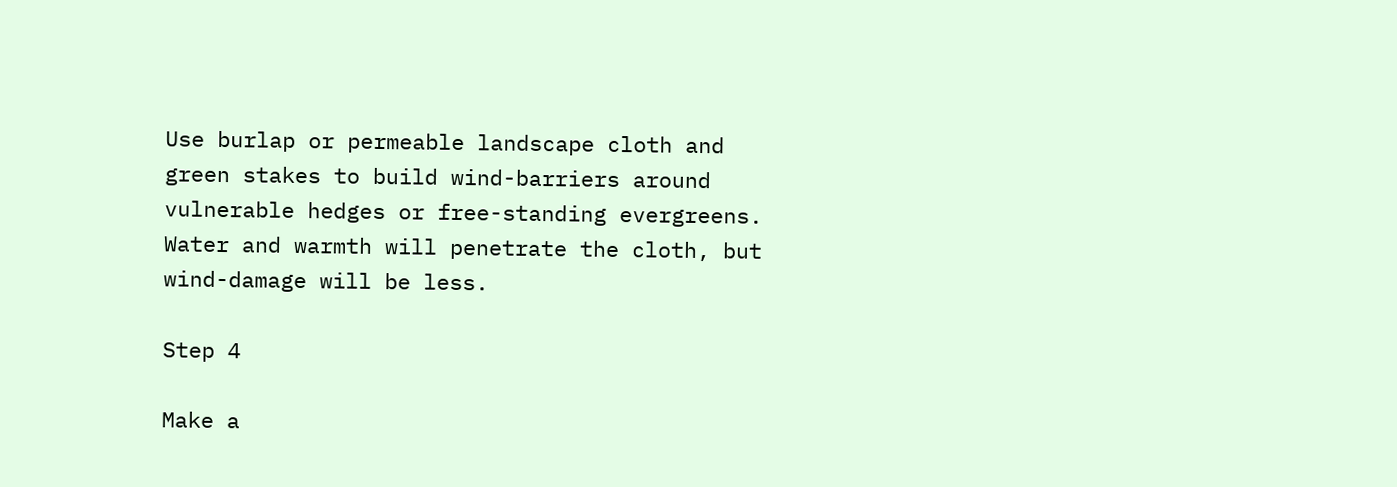Use burlap or permeable landscape cloth and green stakes to build wind-barriers around vulnerable hedges or free-standing evergreens. Water and warmth will penetrate the cloth, but wind-damage will be less.

Step 4

Make a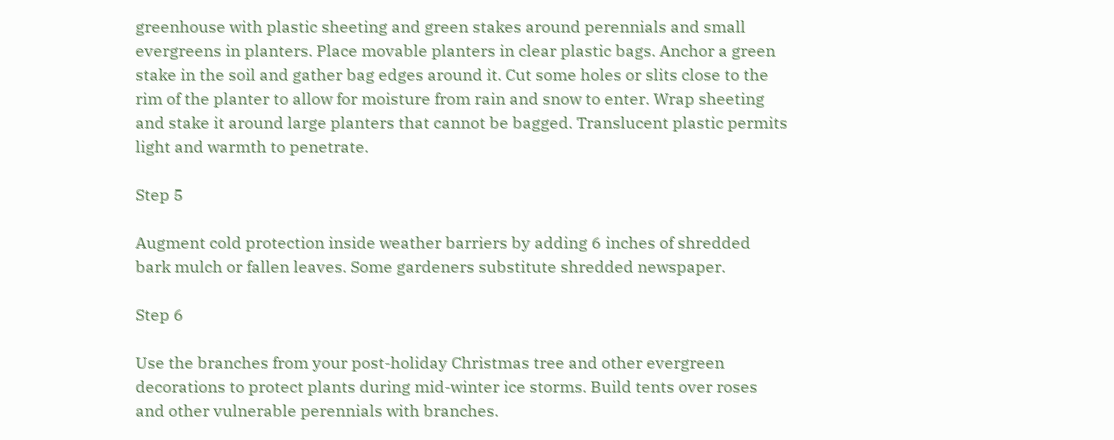greenhouse with plastic sheeting and green stakes around perennials and small evergreens in planters. Place movable planters in clear plastic bags. Anchor a green stake in the soil and gather bag edges around it. Cut some holes or slits close to the rim of the planter to allow for moisture from rain and snow to enter. Wrap sheeting and stake it around large planters that cannot be bagged. Translucent plastic permits light and warmth to penetrate.

Step 5

Augment cold protection inside weather barriers by adding 6 inches of shredded bark mulch or fallen leaves. Some gardeners substitute shredded newspaper.

Step 6

Use the branches from your post-holiday Christmas tree and other evergreen decorations to protect plants during mid-winter ice storms. Build tents over roses and other vulnerable perennials with branches.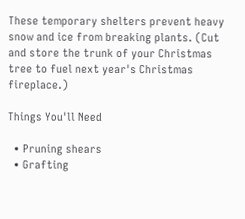These temporary shelters prevent heavy snow and ice from breaking plants. (Cut and store the trunk of your Christmas tree to fuel next year's Christmas fireplace.)

Things You'll Need

  • Pruning shears
  • Grafting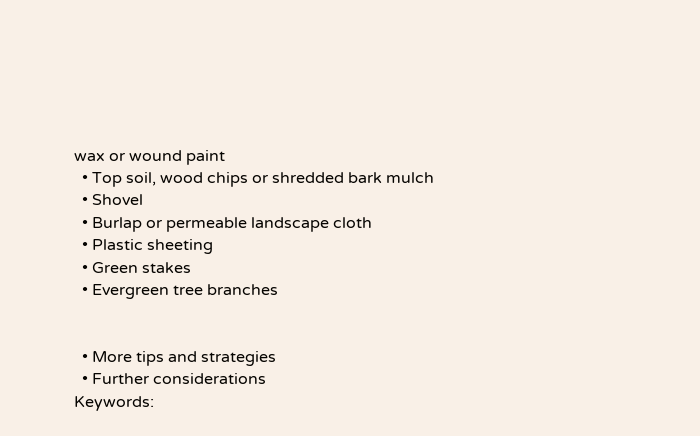wax or wound paint
  • Top soil, wood chips or shredded bark mulch
  • Shovel
  • Burlap or permeable landscape cloth
  • Plastic sheeting
  • Green stakes
  • Evergreen tree branches


  • More tips and strategies
  • Further considerations
Keywords: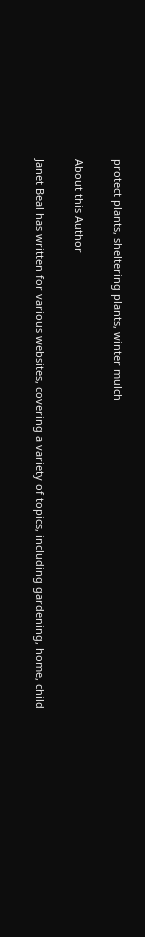protect plants, sheltering plants, winter mulch

About this Author

Janet Beal has written for various websites, covering a variety of topics, including gardening, home, child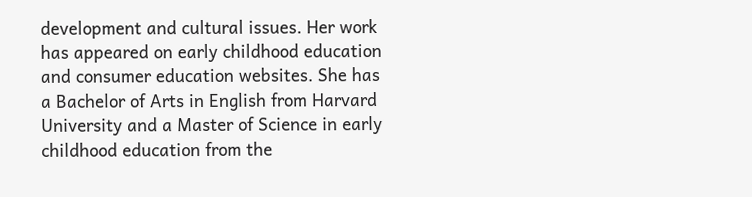development and cultural issues. Her work has appeared on early childhood education and consumer education websites. She has a Bachelor of Arts in English from Harvard University and a Master of Science in early childhood education from the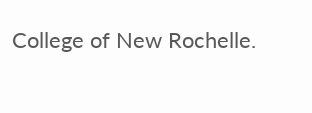College of New Rochelle.